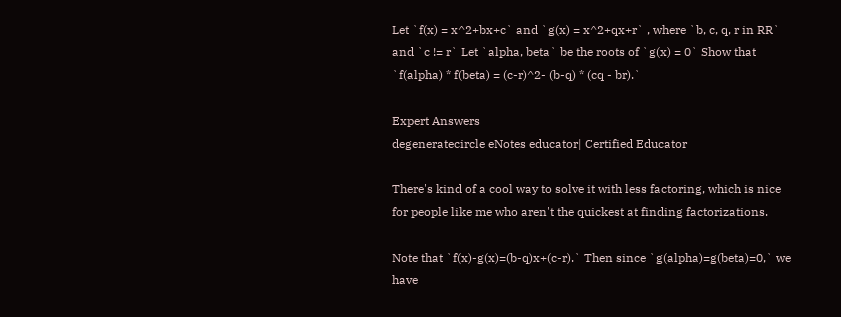Let `f(x) = x^2+bx+c` and `g(x) = x^2+qx+r` , where `b, c, q, r in RR` and `c != r` Let `alpha, beta` be the roots of `g(x) = 0` Show that `f(alpha) * f(beta) = (c-r)^2- (b-q) * (cq - br).`

Expert Answers
degeneratecircle eNotes educator| Certified Educator

There's kind of a cool way to solve it with less factoring, which is nice for people like me who aren't the quickest at finding factorizations.

Note that `f(x)-g(x)=(b-q)x+(c-r).` Then since `g(alpha)=g(beta)=0,` we have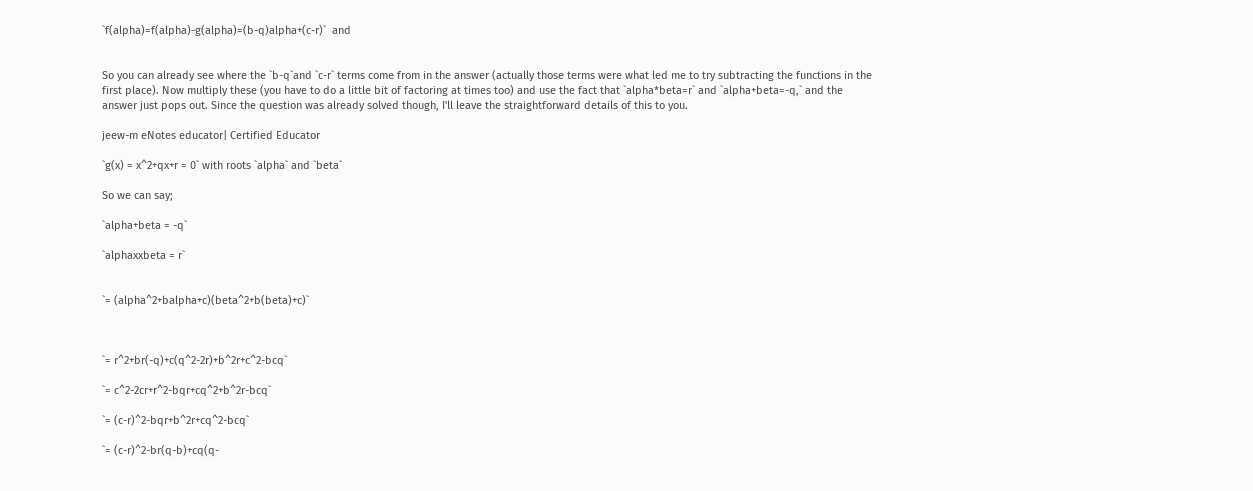`f(alpha)=f(alpha)-g(alpha)=(b-q)alpha+(c-r)`  and


So you can already see where the `b-q`and `c-r` terms come from in the answer (actually those terms were what led me to try subtracting the functions in the first place). Now multiply these (you have to do a little bit of factoring at times too) and use the fact that `alpha*beta=r` and `alpha+beta=-q,` and the answer just pops out. Since the question was already solved though, I'll leave the straightforward details of this to you.

jeew-m eNotes educator| Certified Educator

`g(x) = x^2+qx+r = 0` with roots `alpha` and `beta`

So we can say;

`alpha+beta = -q`

`alphaxxbeta = r`


`= (alpha^2+balpha+c)(beta^2+b(beta)+c)`



`= r^2+br(-q)+c(q^2-2r)+b^2r+c^2-bcq`

`= c^2-2cr+r^2-bqr+cq^2+b^2r-bcq`

`= (c-r)^2-bqr+b^2r+cq^2-bcq`

`= (c-r)^2-br(q-b)+cq(q-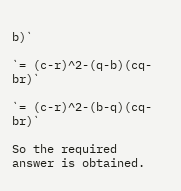b)`

`= (c-r)^2-(q-b)(cq-br)`

`= (c-r)^2-(b-q)(cq-br)`

So the required answer is obtained.